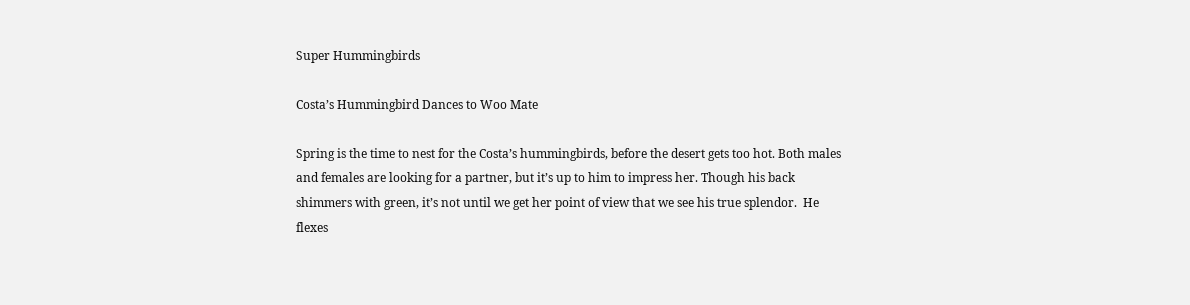Super Hummingbirds

Costa’s Hummingbird Dances to Woo Mate

Spring is the time to nest for the Costa’s hummingbirds, before the desert gets too hot. Both males and females are looking for a partner, but it’s up to him to impress her. Though his back shimmers with green, it’s not until we get her point of view that we see his true splendor.  He flexes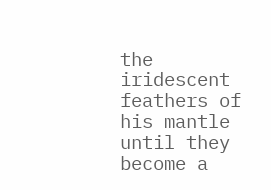the iridescent feathers of his mantle until they become a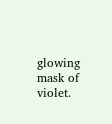glowing mask of violet.